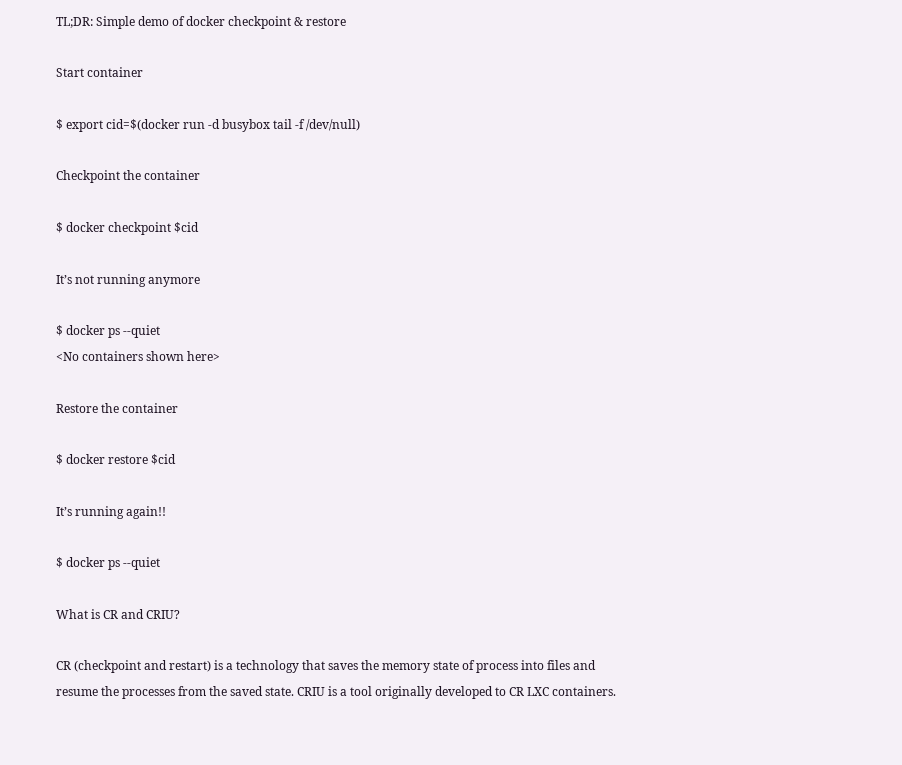TL;DR: Simple demo of docker checkpoint & restore

Start container

$ export cid=$(docker run -d busybox tail -f /dev/null)

Checkpoint the container

$ docker checkpoint $cid

It’s not running anymore

$ docker ps --quiet
<No containers shown here>

Restore the container

$ docker restore $cid

It’s running again!!

$ docker ps --quiet

What is CR and CRIU?

CR (checkpoint and restart) is a technology that saves the memory state of process into files and resume the processes from the saved state. CRIU is a tool originally developed to CR LXC containers.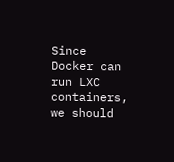Since Docker can run LXC containers, we should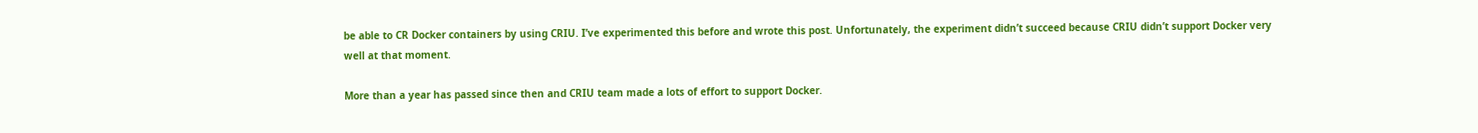be able to CR Docker containers by using CRIU. I’ve experimented this before and wrote this post. Unfortunately, the experiment didn’t succeed because CRIU didn’t support Docker very well at that moment.

More than a year has passed since then and CRIU team made a lots of effort to support Docker.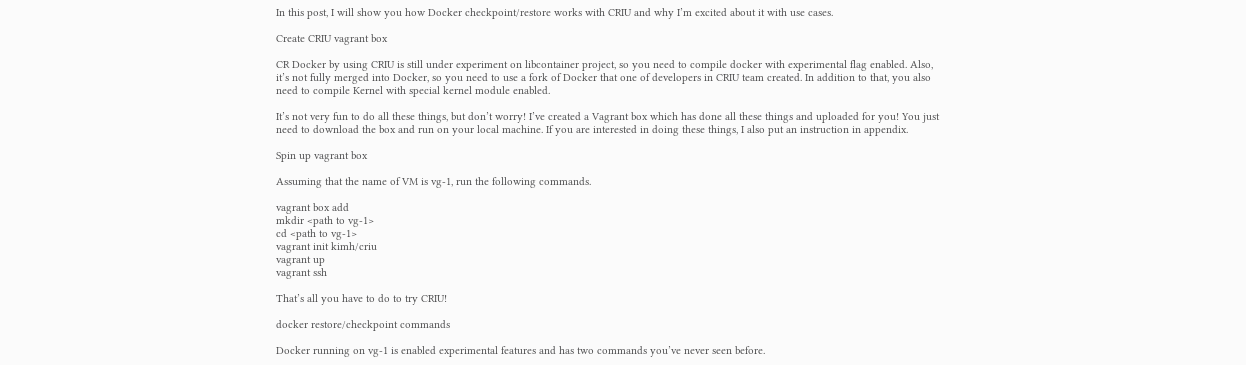In this post, I will show you how Docker checkpoint/restore works with CRIU and why I’m excited about it with use cases.

Create CRIU vagrant box

CR Docker by using CRIU is still under experiment on libcontainer project, so you need to compile docker with experimental flag enabled. Also, it’s not fully merged into Docker, so you need to use a fork of Docker that one of developers in CRIU team created. In addition to that, you also need to compile Kernel with special kernel module enabled.

It’s not very fun to do all these things, but don’t worry! I’ve created a Vagrant box which has done all these things and uploaded for you! You just need to download the box and run on your local machine. If you are interested in doing these things, I also put an instruction in appendix.

Spin up vagrant box

Assuming that the name of VM is vg-1, run the following commands.

vagrant box add
mkdir <path to vg-1>
cd <path to vg-1>
vagrant init kimh/criu
vagrant up
vagrant ssh

That’s all you have to do to try CRIU!

docker restore/checkpoint commands

Docker running on vg-1 is enabled experimental features and has two commands you’ve never seen before.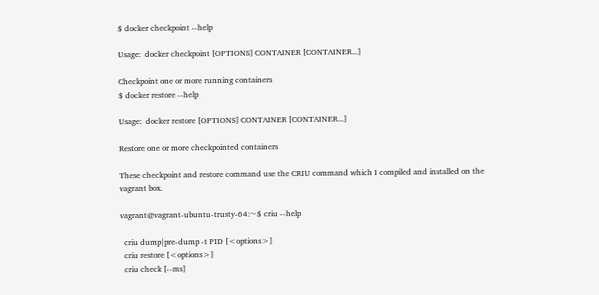$ docker checkpoint --help

Usage:  docker checkpoint [OPTIONS] CONTAINER [CONTAINER...]

Checkpoint one or more running containers
$ docker restore --help

Usage:  docker restore [OPTIONS] CONTAINER [CONTAINER...]

Restore one or more checkpointed containers

These checkpoint and restore command use the CRIU command which I compiled and installed on the vagrant box.

vagrant@vagrant-ubuntu-trusty-64:~$ criu --help

  criu dump|pre-dump -t PID [<options>]
  criu restore [<options>]
  criu check [--ms]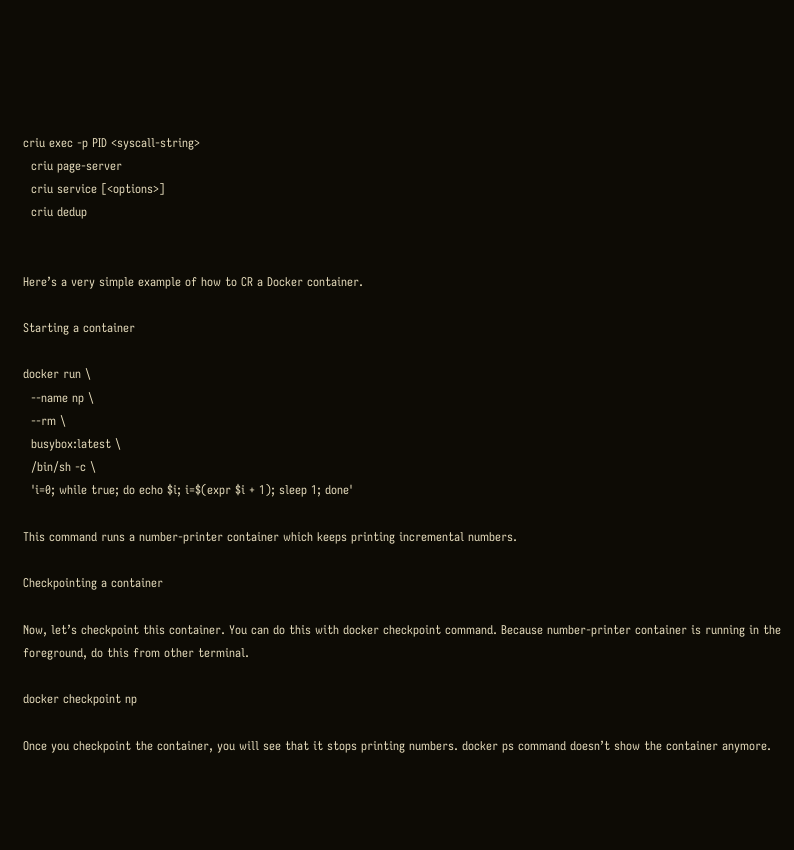criu exec -p PID <syscall-string>
  criu page-server
  criu service [<options>]
  criu dedup


Here’s a very simple example of how to CR a Docker container.

Starting a container

docker run \
  --name np \
  --rm \
  busybox:latest \
  /bin/sh -c \
  'i=0; while true; do echo $i; i=$(expr $i + 1); sleep 1; done'

This command runs a number-printer container which keeps printing incremental numbers.

Checkpointing a container

Now, let’s checkpoint this container. You can do this with docker checkpoint command. Because number-printer container is running in the foreground, do this from other terminal.

docker checkpoint np

Once you checkpoint the container, you will see that it stops printing numbers. docker ps command doesn’t show the container anymore.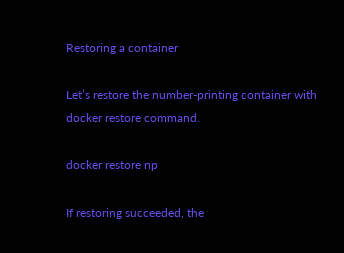Restoring a container

Let’s restore the number-printing container with docker restore command.

docker restore np

If restoring succeeded, the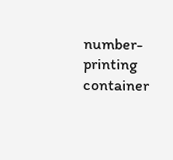number-printing container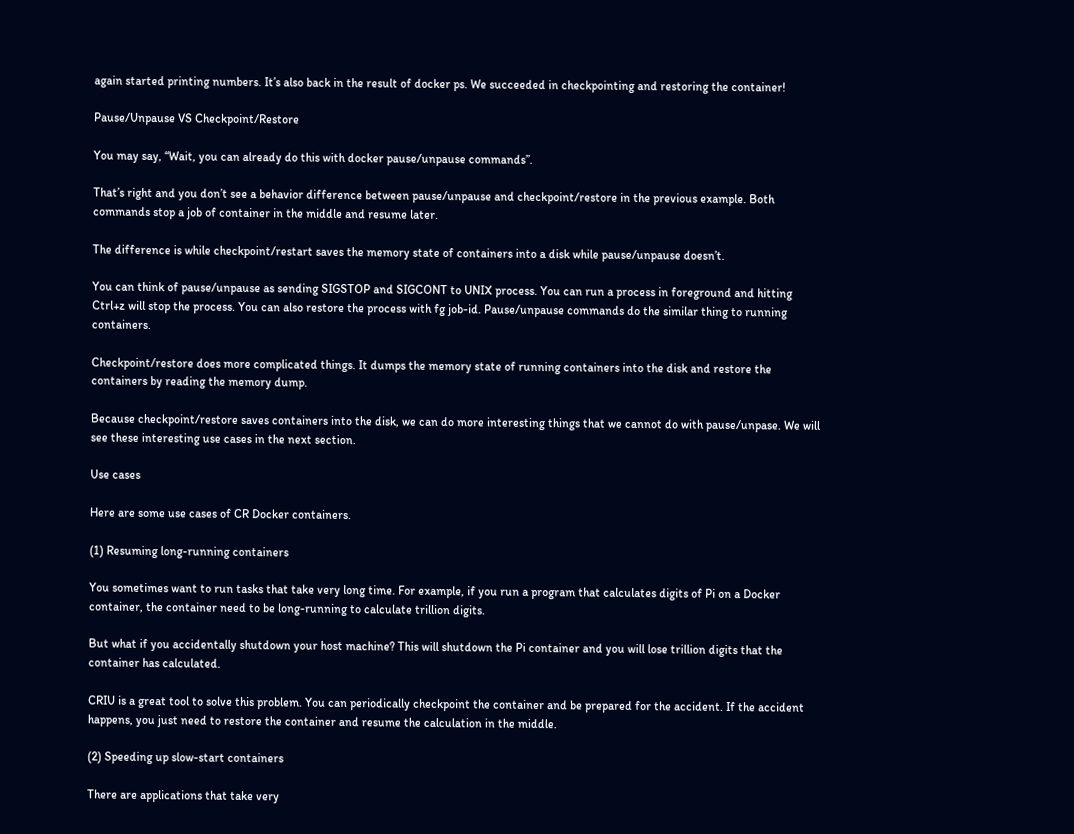again started printing numbers. It’s also back in the result of docker ps. We succeeded in checkpointing and restoring the container!

Pause/Unpause VS Checkpoint/Restore

You may say, “Wait, you can already do this with docker pause/unpause commands”.

That’s right and you don’t see a behavior difference between pause/unpause and checkpoint/restore in the previous example. Both commands stop a job of container in the middle and resume later.

The difference is while checkpoint/restart saves the memory state of containers into a disk while pause/unpause doesn’t.

You can think of pause/unpause as sending SIGSTOP and SIGCONT to UNIX process. You can run a process in foreground and hitting Ctrl+z will stop the process. You can also restore the process with fg job-id. Pause/unpause commands do the similar thing to running containers.

Checkpoint/restore does more complicated things. It dumps the memory state of running containers into the disk and restore the containers by reading the memory dump.

Because checkpoint/restore saves containers into the disk, we can do more interesting things that we cannot do with pause/unpase. We will see these interesting use cases in the next section.

Use cases

Here are some use cases of CR Docker containers.

(1) Resuming long-running containers

You sometimes want to run tasks that take very long time. For example, if you run a program that calculates digits of Pi on a Docker container, the container need to be long-running to calculate trillion digits.

But what if you accidentally shutdown your host machine? This will shutdown the Pi container and you will lose trillion digits that the container has calculated.

CRIU is a great tool to solve this problem. You can periodically checkpoint the container and be prepared for the accident. If the accident happens, you just need to restore the container and resume the calculation in the middle.

(2) Speeding up slow-start containers

There are applications that take very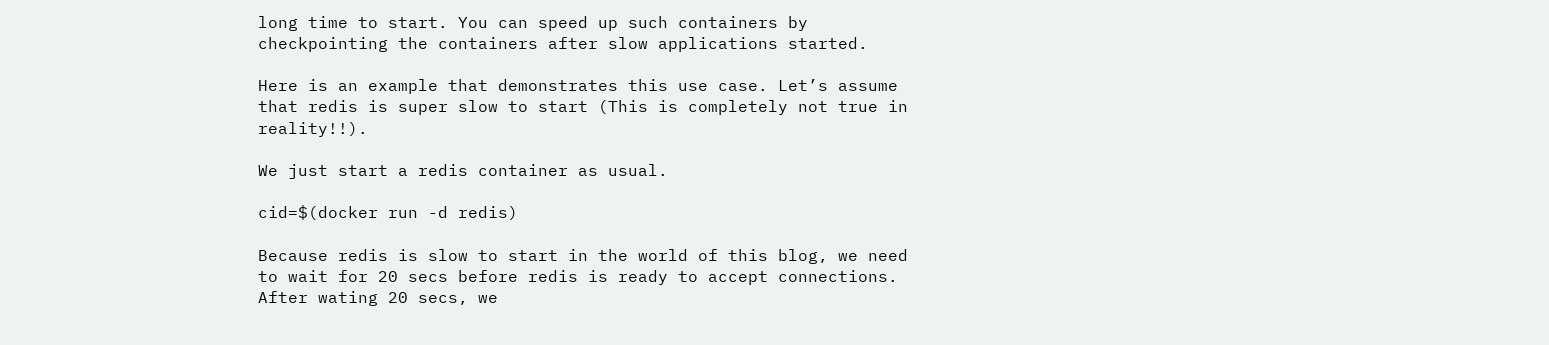long time to start. You can speed up such containers by checkpointing the containers after slow applications started.

Here is an example that demonstrates this use case. Let’s assume that redis is super slow to start (This is completely not true in reality!!).

We just start a redis container as usual.

cid=$(docker run -d redis)

Because redis is slow to start in the world of this blog, we need to wait for 20 secs before redis is ready to accept connections. After wating 20 secs, we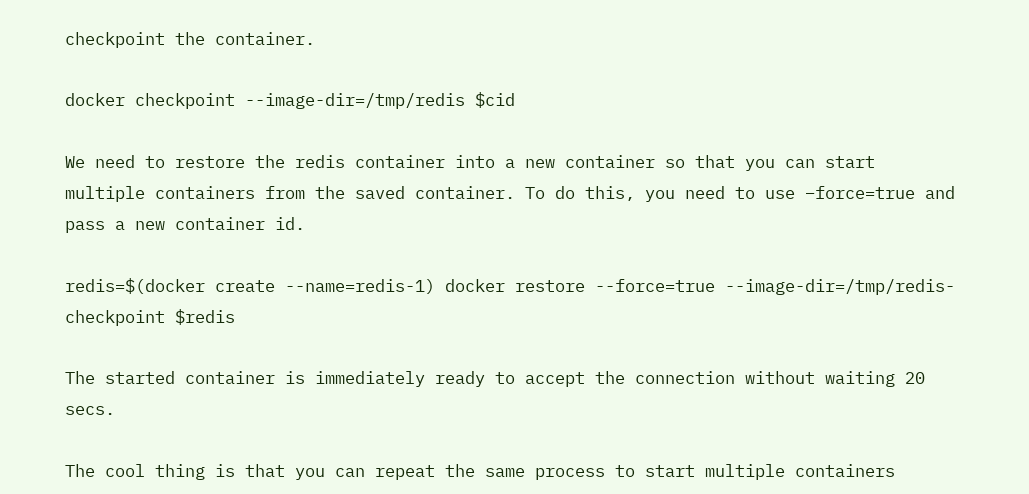checkpoint the container.

docker checkpoint --image-dir=/tmp/redis $cid

We need to restore the redis container into a new container so that you can start multiple containers from the saved container. To do this, you need to use –force=true and pass a new container id.

redis=$(docker create --name=redis-1) docker restore --force=true --image-dir=/tmp/redis-checkpoint $redis

The started container is immediately ready to accept the connection without waiting 20 secs.

The cool thing is that you can repeat the same process to start multiple containers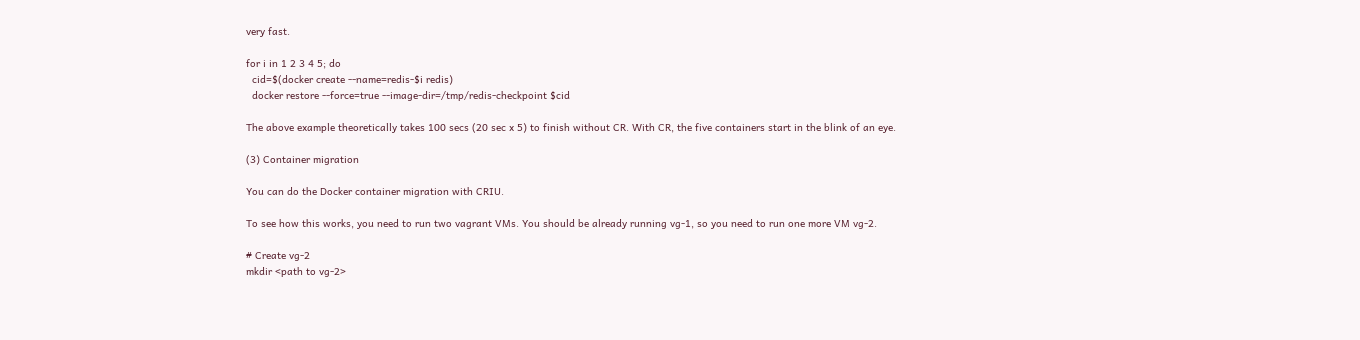very fast.

for i in 1 2 3 4 5; do
  cid=$(docker create --name=redis-$i redis)
  docker restore --force=true --image-dir=/tmp/redis-checkpoint $cid

The above example theoretically takes 100 secs (20 sec x 5) to finish without CR. With CR, the five containers start in the blink of an eye.

(3) Container migration

You can do the Docker container migration with CRIU.

To see how this works, you need to run two vagrant VMs. You should be already running vg-1, so you need to run one more VM vg-2.

# Create vg-2
mkdir <path to vg-2>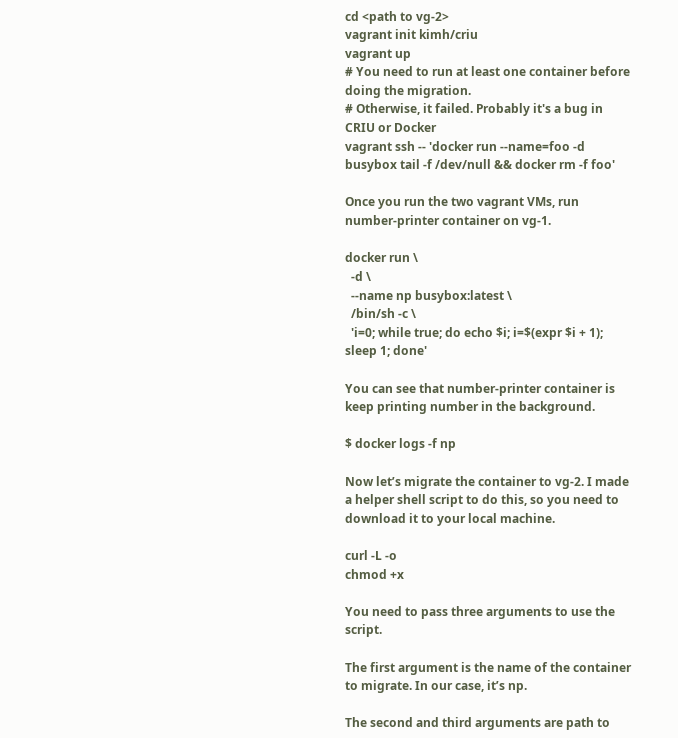cd <path to vg-2>
vagrant init kimh/criu
vagrant up
# You need to run at least one container before doing the migration.
# Otherwise, it failed. Probably it's a bug in CRIU or Docker
vagrant ssh -- 'docker run --name=foo -d busybox tail -f /dev/null && docker rm -f foo'

Once you run the two vagrant VMs, run number-printer container on vg-1.

docker run \
  -d \
  --name np busybox:latest \
  /bin/sh -c \
  'i=0; while true; do echo $i; i=$(expr $i + 1); sleep 1; done'

You can see that number-printer container is keep printing number in the background.

$ docker logs -f np

Now let’s migrate the container to vg-2. I made a helper shell script to do this, so you need to download it to your local machine.

curl -L -o
chmod +x

You need to pass three arguments to use the script.

The first argument is the name of the container to migrate. In our case, it’s np.

The second and third arguments are path to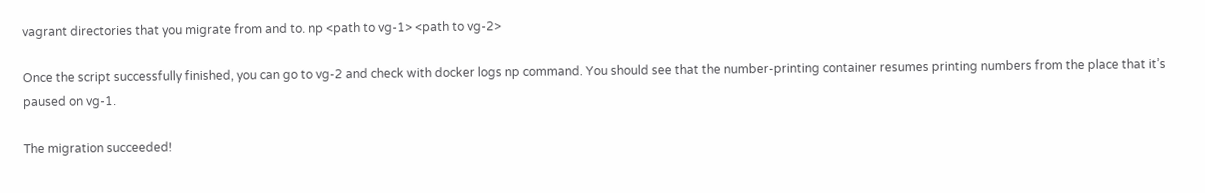vagrant directories that you migrate from and to. np <path to vg-1> <path to vg-2>

Once the script successfully finished, you can go to vg-2 and check with docker logs np command. You should see that the number-printing container resumes printing numbers from the place that it’s paused on vg-1.

The migration succeeded!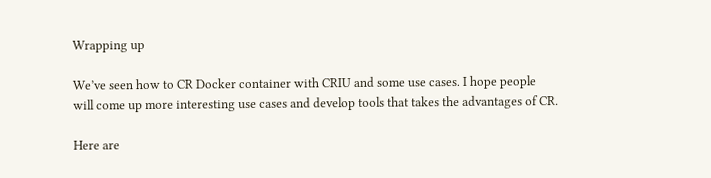Wrapping up

We’ve seen how to CR Docker container with CRIU and some use cases. I hope people will come up more interesting use cases and develop tools that takes the advantages of CR.

Here are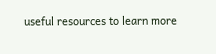useful resources to learn more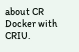about CR Docker with CRIU.